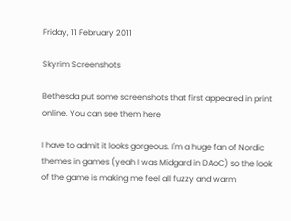Friday, 11 February 2011

Skyrim Screenshots

Bethesda put some screenshots that first appeared in print online. You can see them here

I have to admit it looks gorgeous. I'm a huge fan of Nordic themes in games (yeah I was Midgard in DAoC) so the look of the game is making me feel all fuzzy and warm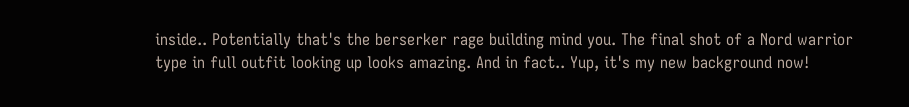inside.. Potentially that's the berserker rage building mind you. The final shot of a Nord warrior type in full outfit looking up looks amazing. And in fact.. Yup, it's my new background now!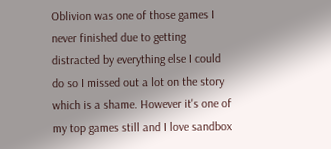Oblivion was one of those games I never finished due to getting distracted by everything else I could do so I missed out a lot on the story which is a shame. However it's one of my top games still and I love sandbox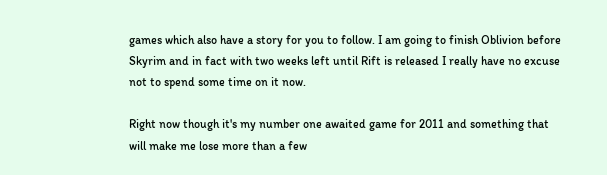games which also have a story for you to follow. I am going to finish Oblivion before Skyrim and in fact with two weeks left until Rift is released I really have no excuse not to spend some time on it now.

Right now though it's my number one awaited game for 2011 and something that will make me lose more than a few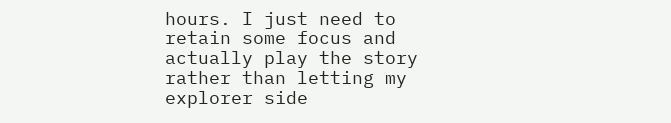hours. I just need to retain some focus and actually play the story rather than letting my explorer side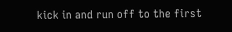kick in and run off to the first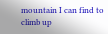mountain I can find to climb up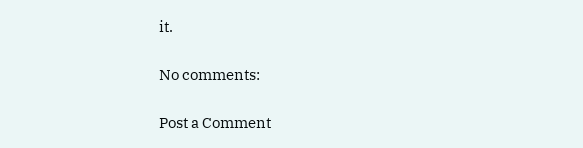it.

No comments:

Post a Comment